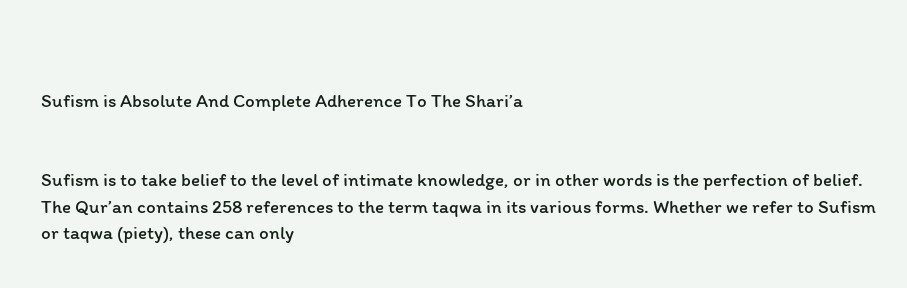Sufism is Absolute And Complete Adherence To The Shari’a


Sufism is to take belief to the level of intimate knowledge, or in other words is the perfection of belief. The Qur’an contains 258 references to the term taqwa in its various forms. Whether we refer to Sufism or taqwa (piety), these can only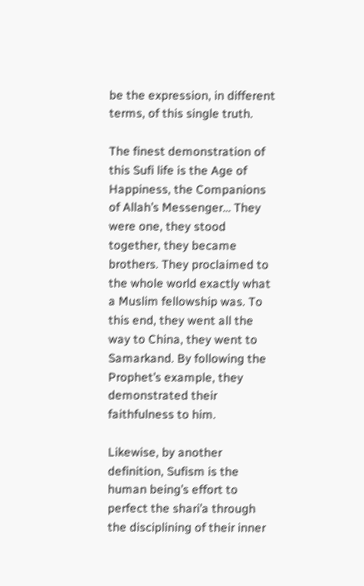be the expression, in different terms, of this single truth.

The finest demonstration of this Sufi life is the Age of Happiness, the Companions of Allah’s Messenger… They were one, they stood together, they became brothers. They proclaimed to the whole world exactly what a Muslim fellowship was. To this end, they went all the way to China, they went to Samarkand. By following the Prophet’s example, they demonstrated their faithfulness to him.

Likewise, by another definition, Sufism is the human being’s effort to perfect the shari’a through the disciplining of their inner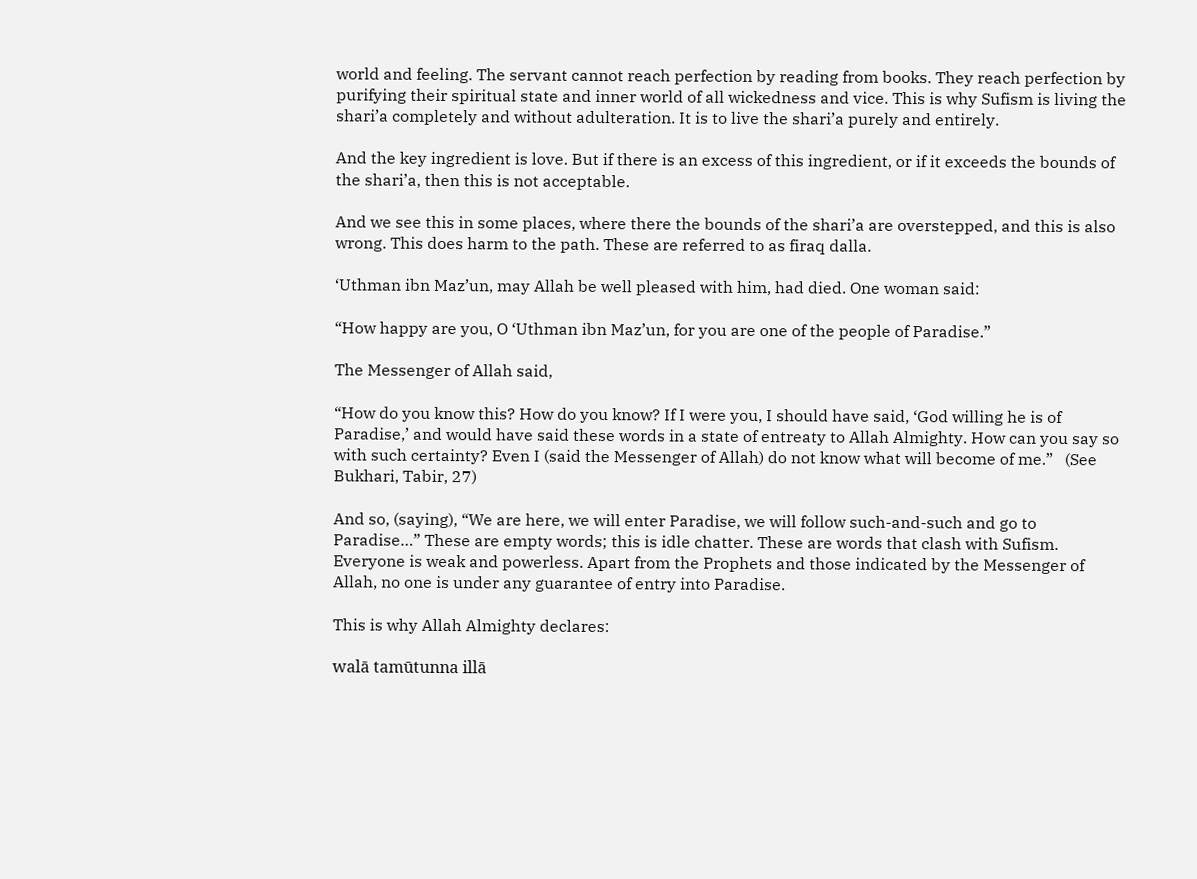world and feeling. The servant cannot reach perfection by reading from books. They reach perfection by purifying their spiritual state and inner world of all wickedness and vice. This is why Sufism is living the shari’a completely and without adulteration. It is to live the shari’a purely and entirely.

And the key ingredient is love. But if there is an excess of this ingredient, or if it exceeds the bounds of the shari’a, then this is not acceptable.

And we see this in some places, where there the bounds of the shari’a are overstepped, and this is also wrong. This does harm to the path. These are referred to as firaq dalla.

‘Uthman ibn Maz’un, may Allah be well pleased with him, had died. One woman said:

“How happy are you, O ‘Uthman ibn Maz’un, for you are one of the people of Paradise.”

The Messenger of Allah said,

“How do you know this? How do you know? If I were you, I should have said, ‘God willing he is of Paradise,’ and would have said these words in a state of entreaty to Allah Almighty. How can you say so with such certainty? Even I (said the Messenger of Allah) do not know what will become of me.”   (See Bukhari, Tabir, 27)

And so, (saying), “We are here, we will enter Paradise, we will follow such-and-such and go to Paradise…” These are empty words; this is idle chatter. These are words that clash with Sufism. Everyone is weak and powerless. Apart from the Prophets and those indicated by the Messenger of Allah, no one is under any guarantee of entry into Paradise.

This is why Allah Almighty declares:

walā tamūtunna illā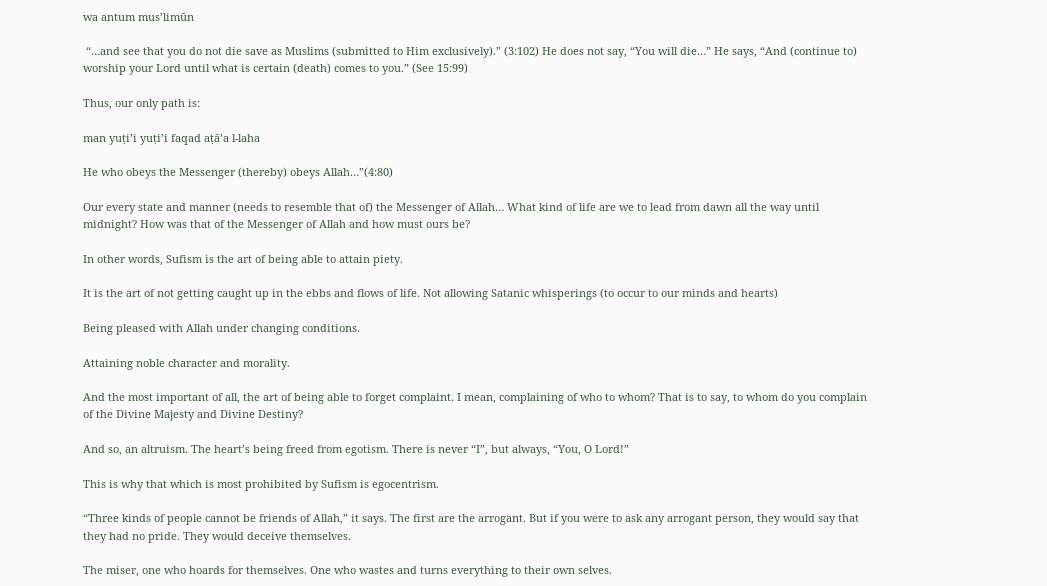wa antum mus’limūn

 “…and see that you do not die save as Muslims (submitted to Him exclusively).” (3:102) He does not say, “You will die…” He says, “And (continue to) worship your Lord until what is certain (death) comes to you.” (See 15:99)

Thus, our only path is:

man yuṭi’i yuṭi’i faqad aṭā’a l-laha

He who obeys the Messenger (thereby) obeys Allah…”(4:80)

Our every state and manner (needs to resemble that of) the Messenger of Allah… What kind of life are we to lead from dawn all the way until midnight? How was that of the Messenger of Allah and how must ours be?

In other words, Sufism is the art of being able to attain piety.

It is the art of not getting caught up in the ebbs and flows of life. Not allowing Satanic whisperings (to occur to our minds and hearts)

Being pleased with Allah under changing conditions.

Attaining noble character and morality.

And the most important of all, the art of being able to forget complaint. I mean, complaining of who to whom? That is to say, to whom do you complain of the Divine Majesty and Divine Destiny?

And so, an altruism. The heart’s being freed from egotism. There is never “I”, but always, “You, O Lord!”

This is why that which is most prohibited by Sufism is egocentrism.

“Three kinds of people cannot be friends of Allah,” it says. The first are the arrogant. But if you were to ask any arrogant person, they would say that they had no pride. They would deceive themselves.

The miser, one who hoards for themselves. One who wastes and turns everything to their own selves.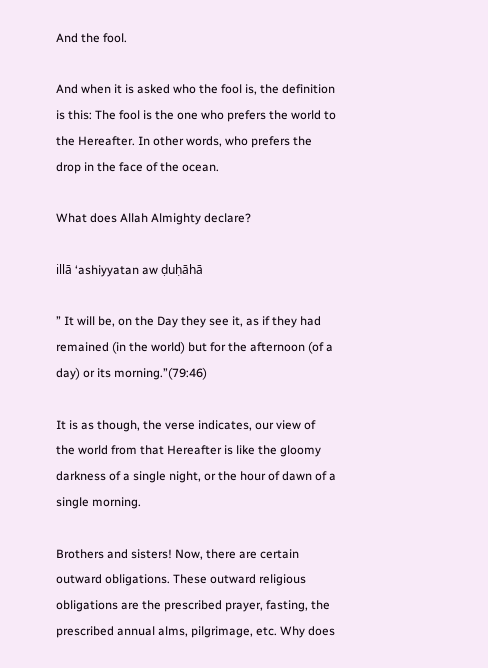And the fool.

And when it is asked who the fool is, the definition is this: The fool is the one who prefers the world to the Hereafter. In other words, who prefers the drop in the face of the ocean.

What does Allah Almighty declare?

illā ‘ashiyyatan aw ḍuḥāhā

” It will be, on the Day they see it, as if they had remained (in the world) but for the afternoon (of a day) or its morning.”(79:46)

It is as though, the verse indicates, our view of the world from that Hereafter is like the gloomy darkness of a single night, or the hour of dawn of a single morning.

Brothers and sisters! Now, there are certain outward obligations. These outward religious obligations are the prescribed prayer, fasting, the prescribed annual alms, pilgrimage, etc. Why does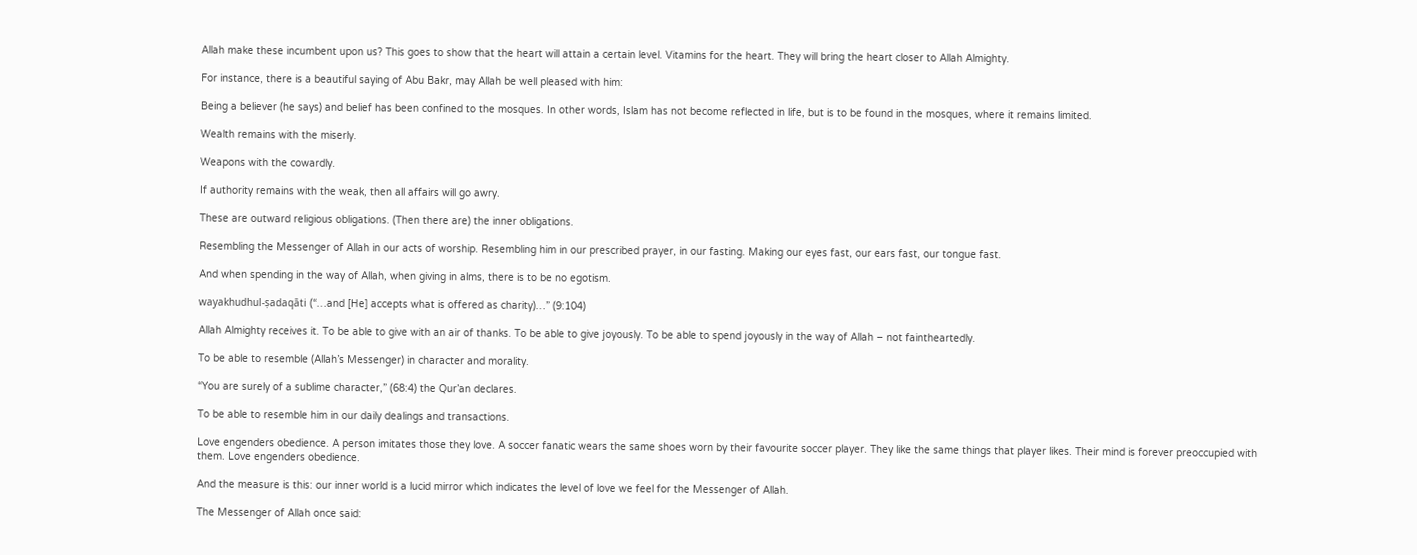Allah make these incumbent upon us? This goes to show that the heart will attain a certain level. Vitamins for the heart. They will bring the heart closer to Allah Almighty.

For instance, there is a beautiful saying of Abu Bakr, may Allah be well pleased with him:

Being a believer (he says) and belief has been confined to the mosques. In other words, Islam has not become reflected in life, but is to be found in the mosques, where it remains limited.

Wealth remains with the miserly.

Weapons with the cowardly.

If authority remains with the weak, then all affairs will go awry.

These are outward religious obligations. (Then there are) the inner obligations.

Resembling the Messenger of Allah in our acts of worship. Resembling him in our prescribed prayer, in our fasting. Making our eyes fast, our ears fast, our tongue fast.

And when spending in the way of Allah, when giving in alms, there is to be no egotism.

wayakhudhul-ṣadaqāti (“…and [He] accepts what is offered as charity)…” (9:104)

Allah Almighty receives it. To be able to give with an air of thanks. To be able to give joyously. To be able to spend joyously in the way of Allah – not faintheartedly.

To be able to resemble (Allah’s Messenger) in character and morality.

“You are surely of a sublime character,” (68:4) the Qur’an declares.

To be able to resemble him in our daily dealings and transactions.

Love engenders obedience. A person imitates those they love. A soccer fanatic wears the same shoes worn by their favourite soccer player. They like the same things that player likes. Their mind is forever preoccupied with them. Love engenders obedience.

And the measure is this: our inner world is a lucid mirror which indicates the level of love we feel for the Messenger of Allah.

The Messenger of Allah once said: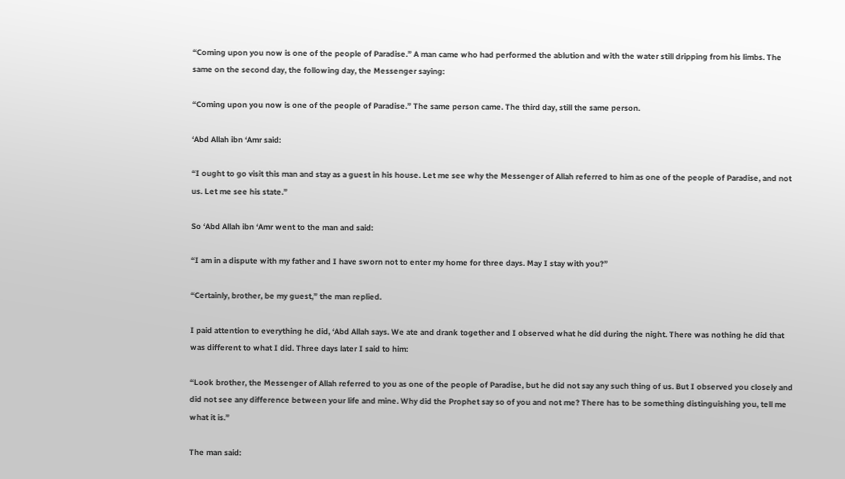“Coming upon you now is one of the people of Paradise.” A man came who had performed the ablution and with the water still dripping from his limbs. The same on the second day, the following day, the Messenger saying:

“Coming upon you now is one of the people of Paradise.” The same person came. The third day, still the same person.

‘Abd Allah ibn ‘Amr said:

“I ought to go visit this man and stay as a guest in his house. Let me see why the Messenger of Allah referred to him as one of the people of Paradise, and not us. Let me see his state.”

So ‘Abd Allah ibn ‘Amr went to the man and said:

“I am in a dispute with my father and I have sworn not to enter my home for three days. May I stay with you?”

“Certainly, brother, be my guest,” the man replied.

I paid attention to everything he did, ‘Abd Allah says. We ate and drank together and I observed what he did during the night. There was nothing he did that was different to what I did. Three days later I said to him:

“Look brother, the Messenger of Allah referred to you as one of the people of Paradise, but he did not say any such thing of us. But I observed you closely and did not see any difference between your life and mine. Why did the Prophet say so of you and not me? There has to be something distinguishing you, tell me what it is.”

The man said: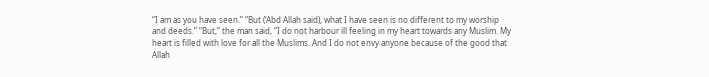“I am as you have seen.” “But (‘Abd Allah said), what I have seen is no different to my worship and deeds.” “But,” the man said, “I do not harbour ill feeling in my heart towards any Muslim. My heart is filled with love for all the Muslims. And I do not envy anyone because of the good that Allah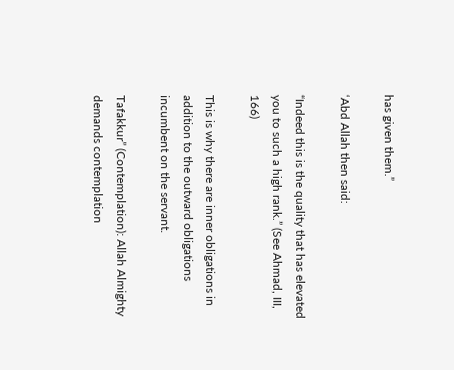has given them.”

‘Abd Allah then said:

“Indeed this is the quality that has elevated you to such a high rank.” (See Ahmad, III, 166)

This is why there are inner obligations in addition to the outward obligations incumbent on the servant.

Tafakkur” (Contemplation): Allah Almighty demands contemplation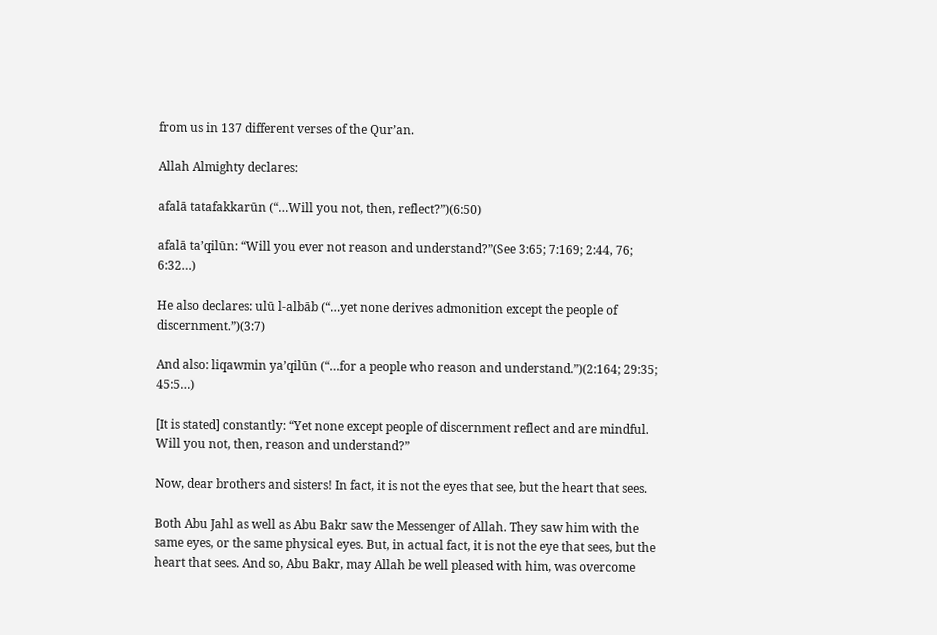from us in 137 different verses of the Qur’an.

Allah Almighty declares:

afalā tatafakkarūn (“…Will you not, then, reflect?”)(6:50)

afalā ta’qilūn: “Will you ever not reason and understand?”(See 3:65; 7:169; 2:44, 76; 6:32…)

He also declares: ulū l-albāb (“…yet none derives admonition except the people of discernment.”)(3:7)

And also: liqawmin ya’qilūn (“…for a people who reason and understand.”)(2:164; 29:35; 45:5…)

[It is stated] constantly: “Yet none except people of discernment reflect and are mindful.  Will you not, then, reason and understand?”

Now, dear brothers and sisters! In fact, it is not the eyes that see, but the heart that sees.

Both Abu Jahl as well as Abu Bakr saw the Messenger of Allah. They saw him with the same eyes, or the same physical eyes. But, in actual fact, it is not the eye that sees, but the heart that sees. And so, Abu Bakr, may Allah be well pleased with him, was overcome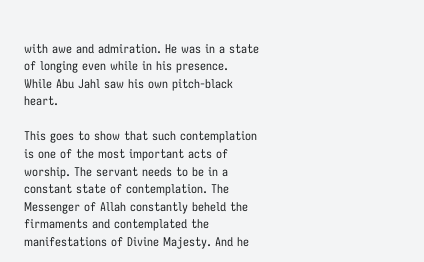with awe and admiration. He was in a state of longing even while in his presence. While Abu Jahl saw his own pitch-black heart.

This goes to show that such contemplation is one of the most important acts of worship. The servant needs to be in a constant state of contemplation. The Messenger of Allah constantly beheld the firmaments and contemplated the manifestations of Divine Majesty. And he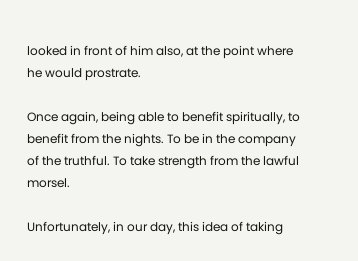looked in front of him also, at the point where he would prostrate.

Once again, being able to benefit spiritually, to benefit from the nights. To be in the company of the truthful. To take strength from the lawful morsel.

Unfortunately, in our day, this idea of taking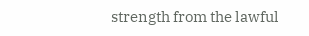strength from the lawful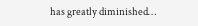has greatly diminished…